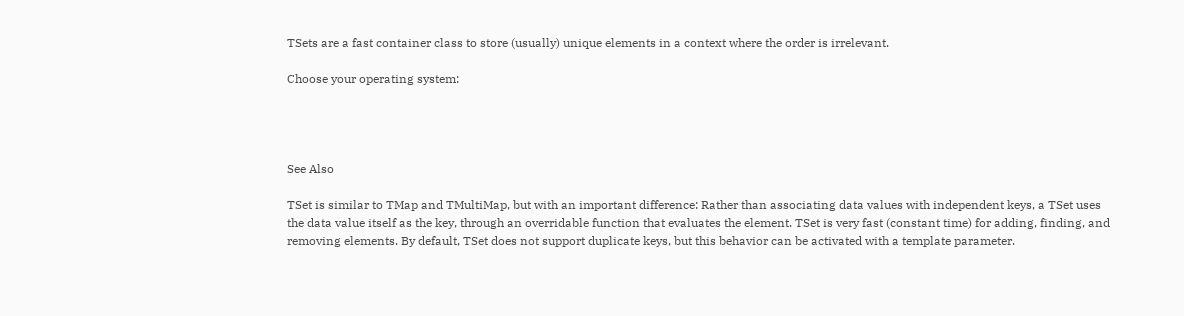TSets are a fast container class to store (usually) unique elements in a context where the order is irrelevant.

Choose your operating system:




See Also

TSet is similar to TMap and TMultiMap, but with an important difference: Rather than associating data values with independent keys, a TSet uses the data value itself as the key, through an overridable function that evaluates the element. TSet is very fast (constant time) for adding, finding, and removing elements. By default, TSet does not support duplicate keys, but this behavior can be activated with a template parameter.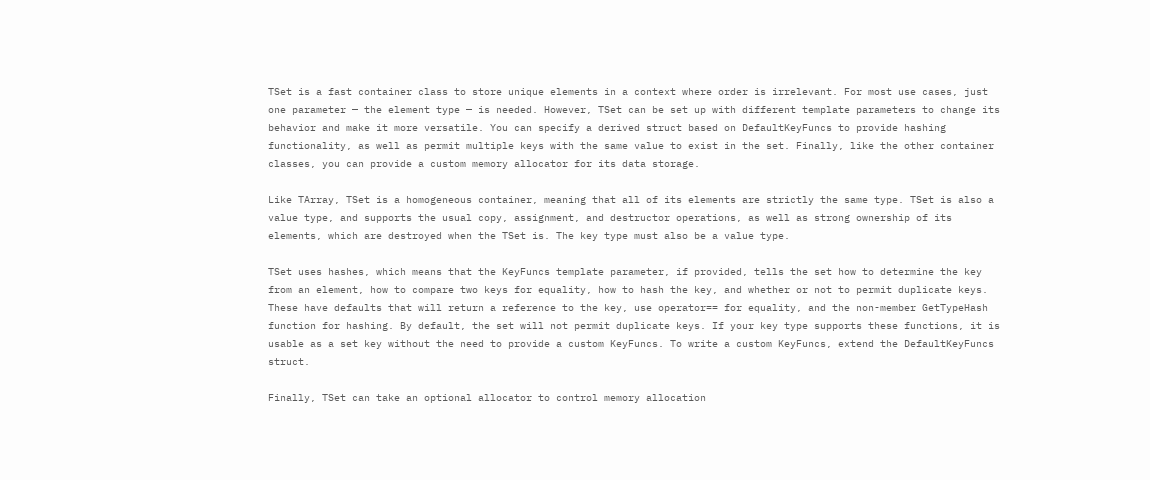TSet is a fast container class to store unique elements in a context where order is irrelevant. For most use cases, just one parameter — the element type — is needed. However, TSet can be set up with different template parameters to change its behavior and make it more versatile. You can specify a derived struct based on DefaultKeyFuncs to provide hashing functionality, as well as permit multiple keys with the same value to exist in the set. Finally, like the other container classes, you can provide a custom memory allocator for its data storage.

Like TArray, TSet is a homogeneous container, meaning that all of its elements are strictly the same type. TSet is also a value type, and supports the usual copy, assignment, and destructor operations, as well as strong ownership of its elements, which are destroyed when the TSet is. The key type must also be a value type.

TSet uses hashes, which means that the KeyFuncs template parameter, if provided, tells the set how to determine the key from an element, how to compare two keys for equality, how to hash the key, and whether or not to permit duplicate keys. These have defaults that will return a reference to the key, use operator== for equality, and the non-member GetTypeHash function for hashing. By default, the set will not permit duplicate keys. If your key type supports these functions, it is usable as a set key without the need to provide a custom KeyFuncs. To write a custom KeyFuncs, extend the DefaultKeyFuncs struct.

Finally, TSet can take an optional allocator to control memory allocation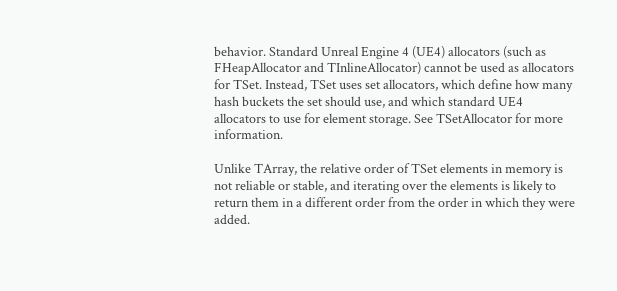behavior. Standard Unreal Engine 4 (UE4) allocators (such as FHeapAllocator and TInlineAllocator) cannot be used as allocators for TSet. Instead, TSet uses set allocators, which define how many hash buckets the set should use, and which standard UE4 allocators to use for element storage. See TSetAllocator for more information.

Unlike TArray, the relative order of TSet elements in memory is not reliable or stable, and iterating over the elements is likely to return them in a different order from the order in which they were added.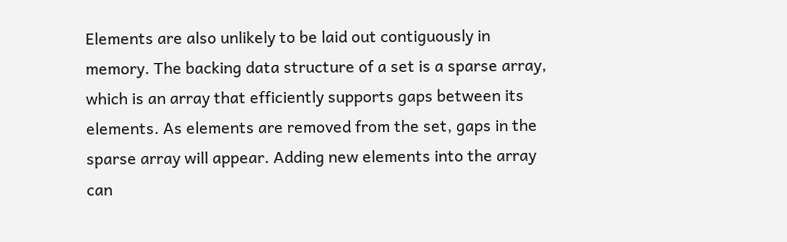Elements are also unlikely to be laid out contiguously in memory. The backing data structure of a set is a sparse array, which is an array that efficiently supports gaps between its elements. As elements are removed from the set, gaps in the sparse array will appear. Adding new elements into the array can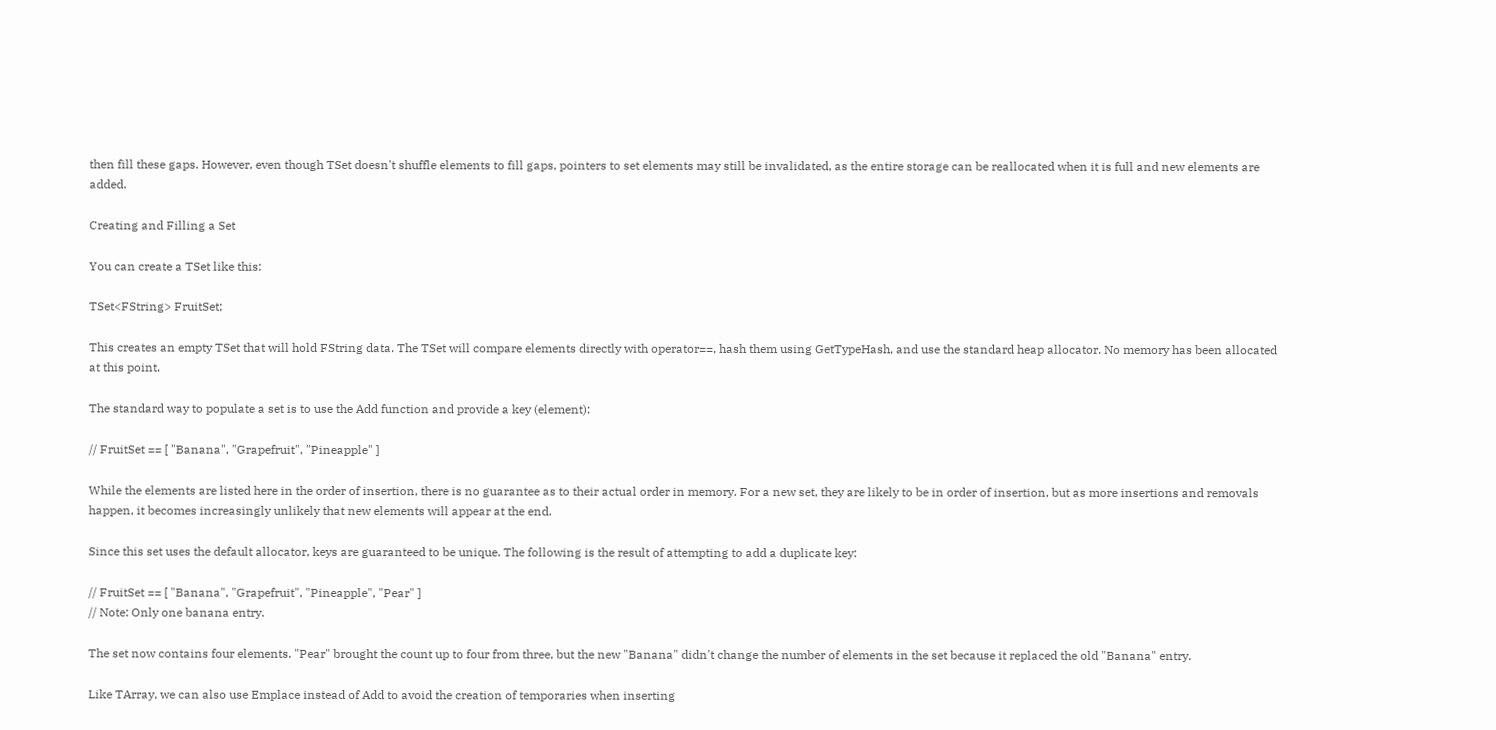then fill these gaps. However, even though TSet doesn't shuffle elements to fill gaps, pointers to set elements may still be invalidated, as the entire storage can be reallocated when it is full and new elements are added.

Creating and Filling a Set

You can create a TSet like this:

TSet<FString> FruitSet;

This creates an empty TSet that will hold FString data. The TSet will compare elements directly with operator==, hash them using GetTypeHash, and use the standard heap allocator. No memory has been allocated at this point.

The standard way to populate a set is to use the Add function and provide a key (element):

// FruitSet == [ "Banana", "Grapefruit", "Pineapple" ]

While the elements are listed here in the order of insertion, there is no guarantee as to their actual order in memory. For a new set, they are likely to be in order of insertion, but as more insertions and removals happen, it becomes increasingly unlikely that new elements will appear at the end.

Since this set uses the default allocator, keys are guaranteed to be unique. The following is the result of attempting to add a duplicate key:

// FruitSet == [ "Banana", "Grapefruit", "Pineapple", "Pear" ]
// Note: Only one banana entry.

The set now contains four elements. "Pear" brought the count up to four from three, but the new "Banana" didn't change the number of elements in the set because it replaced the old "Banana" entry.

Like TArray, we can also use Emplace instead of Add to avoid the creation of temporaries when inserting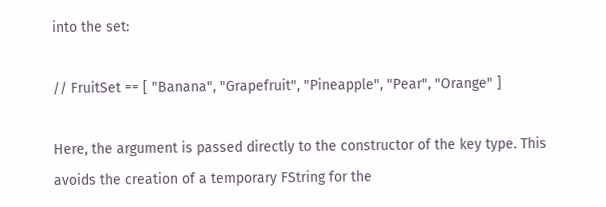into the set:

// FruitSet == [ "Banana", "Grapefruit", "Pineapple", "Pear", "Orange" ]

Here, the argument is passed directly to the constructor of the key type. This avoids the creation of a temporary FString for the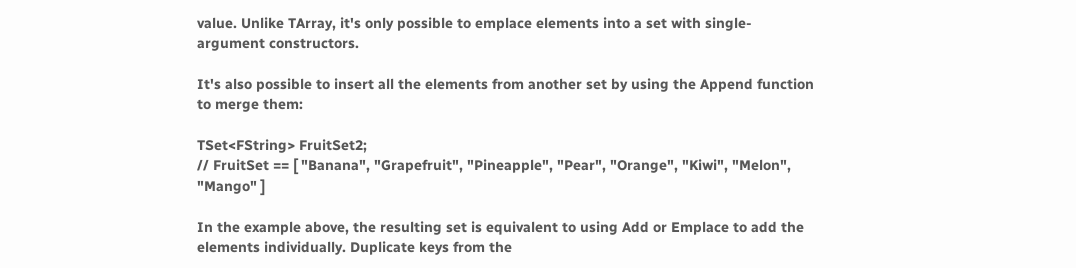value. Unlike TArray, it's only possible to emplace elements into a set with single-argument constructors.

It's also possible to insert all the elements from another set by using the Append function to merge them:

TSet<FString> FruitSet2;
// FruitSet == [ "Banana", "Grapefruit", "Pineapple", "Pear", "Orange", "Kiwi", "Melon", "Mango" ]

In the example above, the resulting set is equivalent to using Add or Emplace to add the elements individually. Duplicate keys from the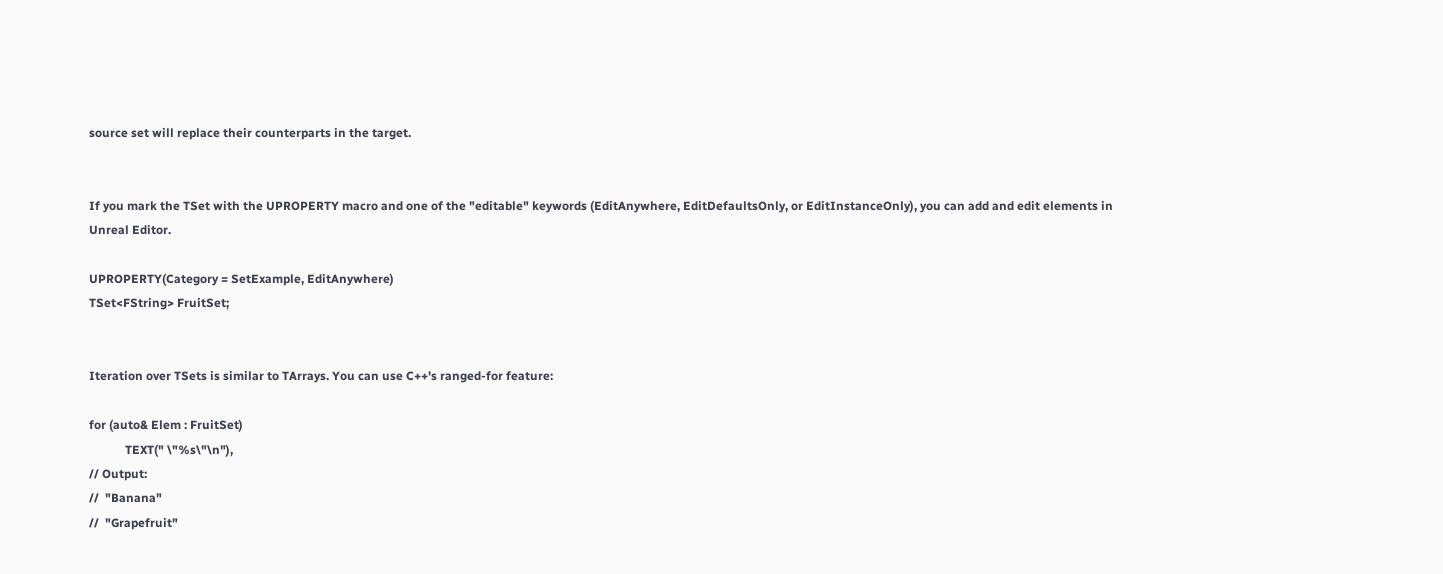source set will replace their counterparts in the target.


If you mark the TSet with the UPROPERTY macro and one of the "editable" keywords (EditAnywhere, EditDefaultsOnly, or EditInstanceOnly), you can add and edit elements in Unreal Editor.

UPROPERTY(Category = SetExample, EditAnywhere)
TSet<FString> FruitSet;


Iteration over TSets is similar to TArrays. You can use C++'s ranged-for feature:

for (auto& Elem : FruitSet)
            TEXT(" \"%s\"\n"),
// Output:
//  "Banana"
//  "Grapefruit"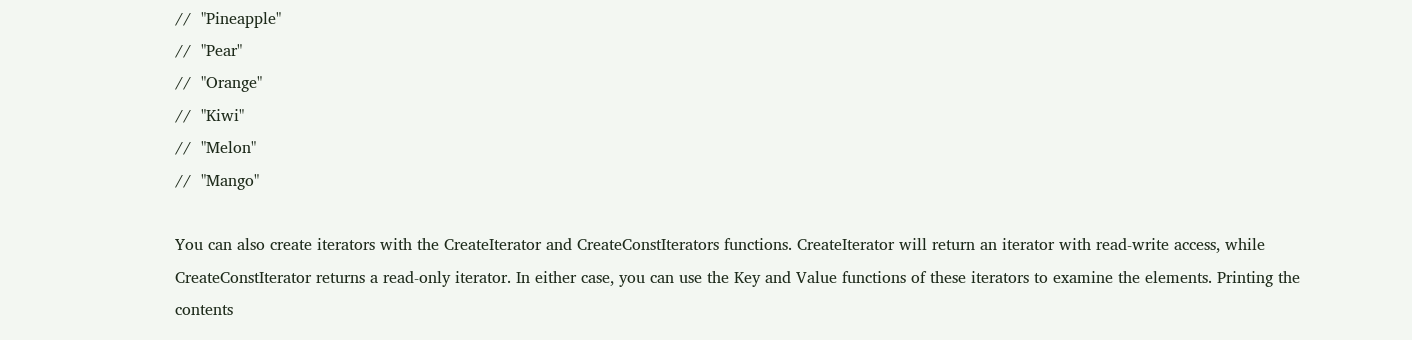//  "Pineapple"
//  "Pear"
//  "Orange"
//  "Kiwi"
//  "Melon"
//  "Mango"

You can also create iterators with the CreateIterator and CreateConstIterators functions. CreateIterator will return an iterator with read-write access, while CreateConstIterator returns a read-only iterator. In either case, you can use the Key and Value functions of these iterators to examine the elements. Printing the contents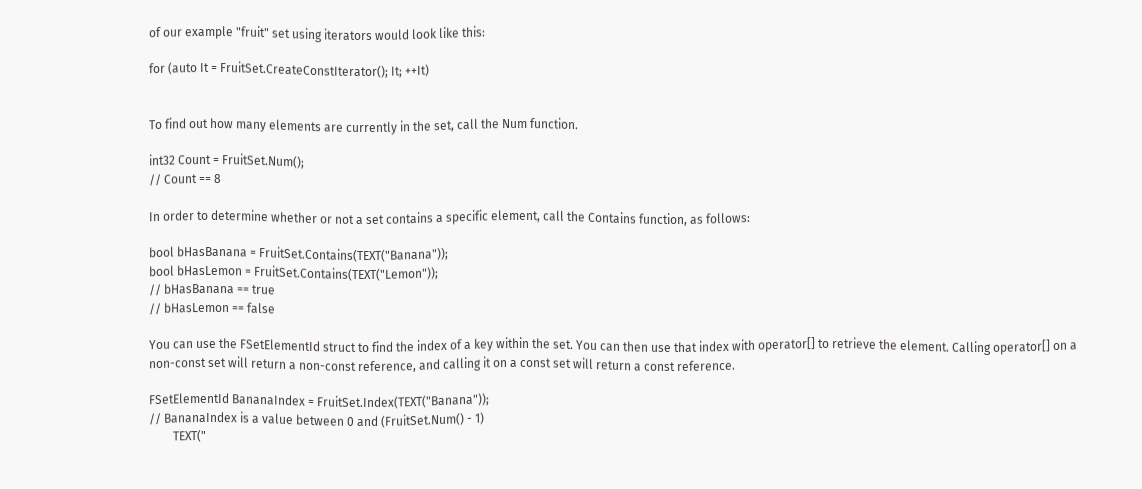of our example "fruit" set using iterators would look like this:

for (auto It = FruitSet.CreateConstIterator(); It; ++It)


To find out how many elements are currently in the set, call the Num function.

int32 Count = FruitSet.Num();
// Count == 8

In order to determine whether or not a set contains a specific element, call the Contains function, as follows:

bool bHasBanana = FruitSet.Contains(TEXT("Banana"));
bool bHasLemon = FruitSet.Contains(TEXT("Lemon"));
// bHasBanana == true
// bHasLemon == false

You can use the FSetElementId struct to find the index of a key within the set. You can then use that index with operator[] to retrieve the element. Calling operator[] on a non-const set will return a non-const reference, and calling it on a const set will return a const reference.

FSetElementId BananaIndex = FruitSet.Index(TEXT("Banana"));
// BananaIndex is a value between 0 and (FruitSet.Num() - 1)
        TEXT("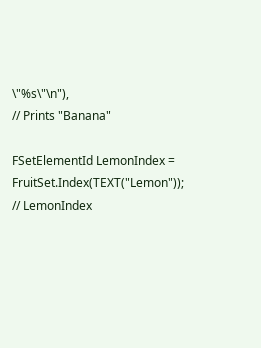\"%s\"\n"),
// Prints "Banana"

FSetElementId LemonIndex = FruitSet.Index(TEXT("Lemon"));
// LemonIndex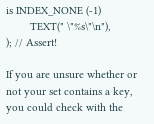is INDEX_NONE (-1)
        TEXT(" \"%s\"\n"),
); // Assert!

If you are unsure whether or not your set contains a key, you could check with the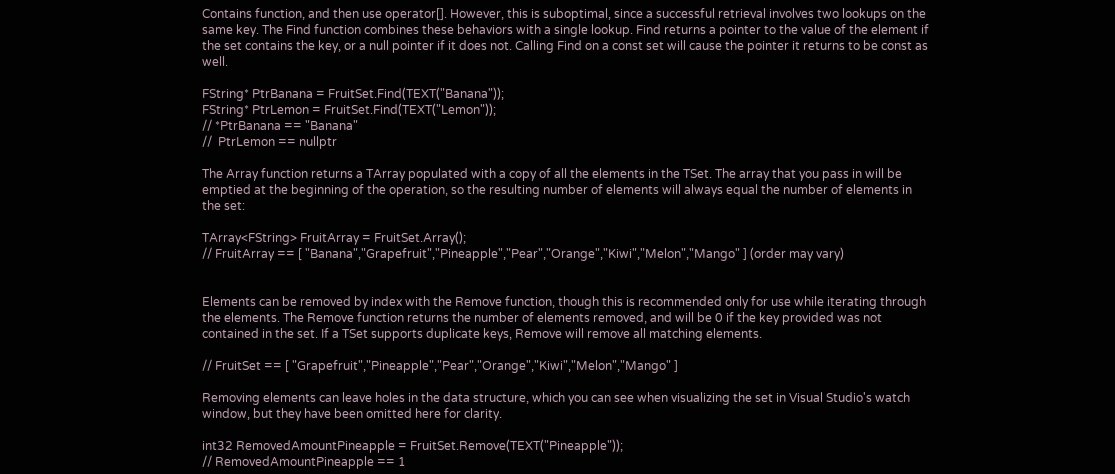Contains function, and then use operator[]. However, this is suboptimal, since a successful retrieval involves two lookups on the same key. The Find function combines these behaviors with a single lookup. Find returns a pointer to the value of the element if the set contains the key, or a null pointer if it does not. Calling Find on a const set will cause the pointer it returns to be const as well.

FString* PtrBanana = FruitSet.Find(TEXT("Banana"));
FString* PtrLemon = FruitSet.Find(TEXT("Lemon"));
// *PtrBanana == "Banana"
//  PtrLemon == nullptr

The Array function returns a TArray populated with a copy of all the elements in the TSet. The array that you pass in will be emptied at the beginning of the operation, so the resulting number of elements will always equal the number of elements in the set:

TArray<FString> FruitArray = FruitSet.Array();
// FruitArray == [ "Banana","Grapefruit","Pineapple","Pear","Orange","Kiwi","Melon","Mango" ] (order may vary)


Elements can be removed by index with the Remove function, though this is recommended only for use while iterating through the elements. The Remove function returns the number of elements removed, and will be 0 if the key provided was not contained in the set. If a TSet supports duplicate keys, Remove will remove all matching elements.

// FruitSet == [ "Grapefruit","Pineapple","Pear","Orange","Kiwi","Melon","Mango" ]

Removing elements can leave holes in the data structure, which you can see when visualizing the set in Visual Studio's watch window, but they have been omitted here for clarity.

int32 RemovedAmountPineapple = FruitSet.Remove(TEXT("Pineapple"));
// RemovedAmountPineapple == 1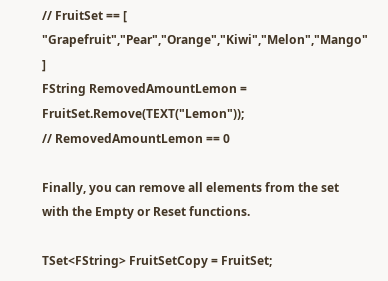// FruitSet == [ "Grapefruit","Pear","Orange","Kiwi","Melon","Mango" ]
FString RemovedAmountLemon = FruitSet.Remove(TEXT("Lemon"));
// RemovedAmountLemon == 0

Finally, you can remove all elements from the set with the Empty or Reset functions.

TSet<FString> FruitSetCopy = FruitSet;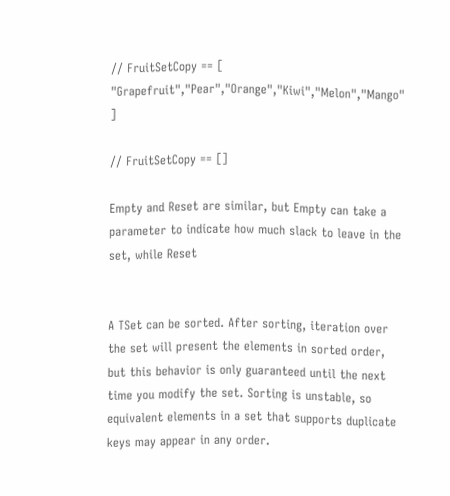// FruitSetCopy == [ "Grapefruit","Pear","Orange","Kiwi","Melon","Mango" ]

// FruitSetCopy == []

Empty and Reset are similar, but Empty can take a parameter to indicate how much slack to leave in the set, while Reset


A TSet can be sorted. After sorting, iteration over the set will present the elements in sorted order, but this behavior is only guaranteed until the next time you modify the set. Sorting is unstable, so equivalent elements in a set that supports duplicate keys may appear in any order.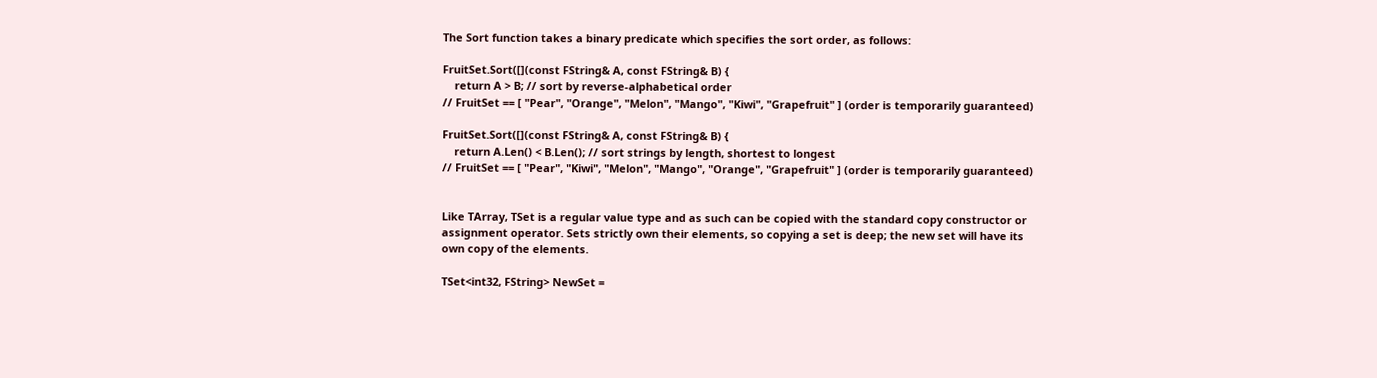The Sort function takes a binary predicate which specifies the sort order, as follows:

FruitSet.Sort([](const FString& A, const FString& B) {
    return A > B; // sort by reverse-alphabetical order
// FruitSet == [ "Pear", "Orange", "Melon", "Mango", "Kiwi", "Grapefruit" ] (order is temporarily guaranteed)

FruitSet.Sort([](const FString& A, const FString& B) {
    return A.Len() < B.Len(); // sort strings by length, shortest to longest
// FruitSet == [ "Pear", "Kiwi", "Melon", "Mango", "Orange", "Grapefruit" ] (order is temporarily guaranteed)


Like TArray, TSet is a regular value type and as such can be copied with the standard copy constructor or assignment operator. Sets strictly own their elements, so copying a set is deep; the new set will have its own copy of the elements.

TSet<int32, FString> NewSet =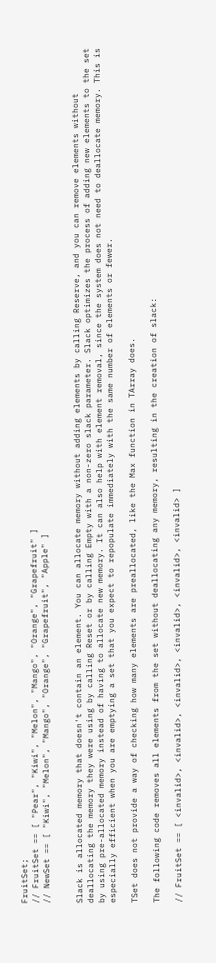FruitSet;
// FruitSet == [ "Pear", "Kiwi", "Melon", "Mango", "Orange", "Grapefruit" ]
// NewSet == [ "Kiwi", "Melon", "Mango", "Orange", "Grapefruit", "Apple" ]


Slack is allocated memory that doesn't contain an element. You can allocate memory without adding elements by calling Reserve, and you can remove elements without deallocating the memory they were using by calling Reset or by calling Empty with a non-zero slack parameter. Slack optimizes the process of adding new elements to the set by using pre-allocated memory instead of having to allocate new memory. It can also help with element removal, since the system does not need to deallocate memory. This is especially efficient when you are emptying a set that you expect to repopulate immediately with the same number of elements or fewer.

TSet does not provide a way of checking how many elements are preallocated, like the Max function in TArray does.

The following code removes all elements from the set without deallocating any memory, resulting in the creation of slack:

// FruitSet == [ <invalid>, <invalid>, <invalid>, <invalid>, <invalid>, <invalid> ]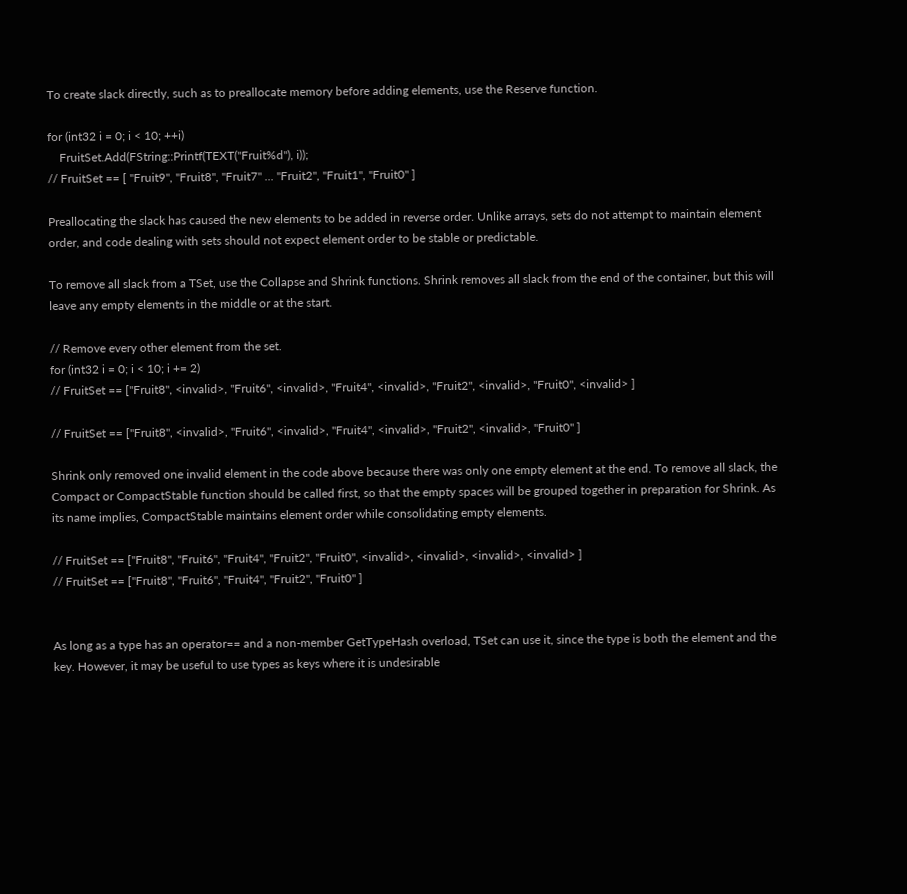To create slack directly, such as to preallocate memory before adding elements, use the Reserve function.

for (int32 i = 0; i < 10; ++i)
    FruitSet.Add(FString::Printf(TEXT("Fruit%d"), i));
// FruitSet == [ "Fruit9", "Fruit8", "Fruit7" ... "Fruit2", "Fruit1", "Fruit0" ]

Preallocating the slack has caused the new elements to be added in reverse order. Unlike arrays, sets do not attempt to maintain element order, and code dealing with sets should not expect element order to be stable or predictable.

To remove all slack from a TSet, use the Collapse and Shrink functions. Shrink removes all slack from the end of the container, but this will leave any empty elements in the middle or at the start.

// Remove every other element from the set.
for (int32 i = 0; i < 10; i += 2)
// FruitSet == ["Fruit8", <invalid>, "Fruit6", <invalid>, "Fruit4", <invalid>, "Fruit2", <invalid>, "Fruit0", <invalid> ]

// FruitSet == ["Fruit8", <invalid>, "Fruit6", <invalid>, "Fruit4", <invalid>, "Fruit2", <invalid>, "Fruit0" ]

Shrink only removed one invalid element in the code above because there was only one empty element at the end. To remove all slack, the Compact or CompactStable function should be called first, so that the empty spaces will be grouped together in preparation for Shrink. As its name implies, CompactStable maintains element order while consolidating empty elements.

// FruitSet == ["Fruit8", "Fruit6", "Fruit4", "Fruit2", "Fruit0", <invalid>, <invalid>, <invalid>, <invalid> ]
// FruitSet == ["Fruit8", "Fruit6", "Fruit4", "Fruit2", "Fruit0" ]


As long as a type has an operator== and a non-member GetTypeHash overload, TSet can use it, since the type is both the element and the key. However, it may be useful to use types as keys where it is undesirable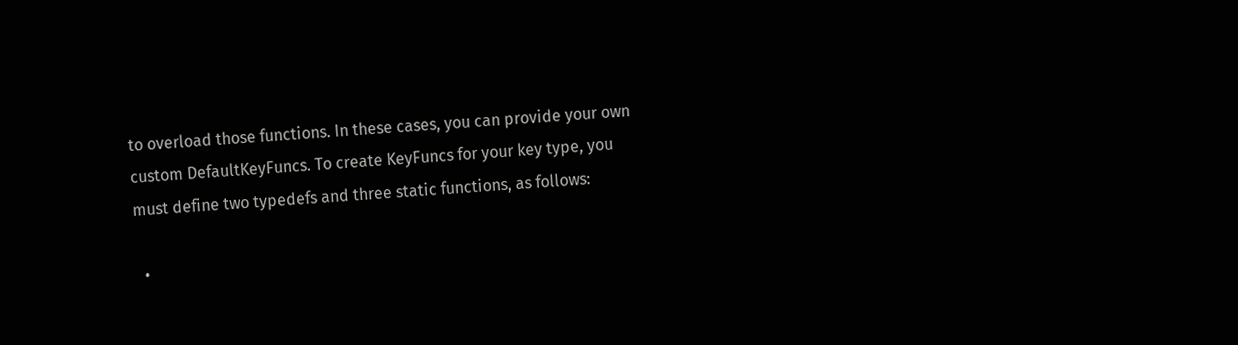to overload those functions. In these cases, you can provide your own custom DefaultKeyFuncs. To create KeyFuncs for your key type, you must define two typedefs and three static functions, as follows:

  •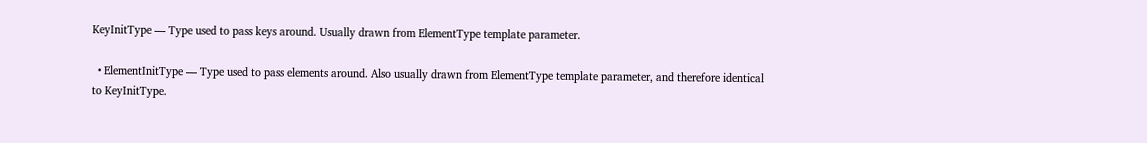KeyInitType — Type used to pass keys around. Usually drawn from ElementType template parameter.

  • ElementInitType — Type used to pass elements around. Also usually drawn from ElementType template parameter, and therefore identical to KeyInitType.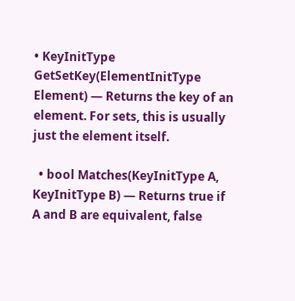• KeyInitType GetSetKey(ElementInitType Element) — Returns the key of an element. For sets, this is usually just the element itself.

  • bool Matches(KeyInitType A, KeyInitType B) — Returns true if A and B are equivalent, false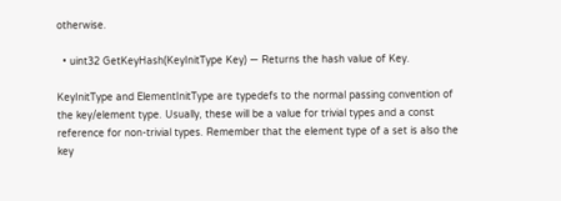otherwise.

  • uint32 GetKeyHash(KeyInitType Key) — Returns the hash value of Key.

KeyInitType and ElementInitType are typedefs to the normal passing convention of the key/element type. Usually, these will be a value for trivial types and a const reference for non-trivial types. Remember that the element type of a set is also the key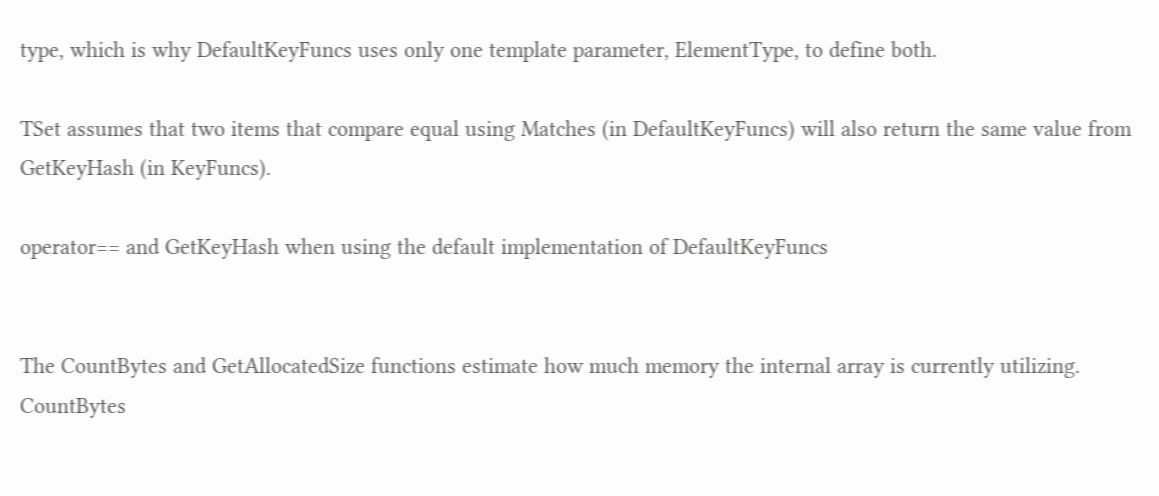type, which is why DefaultKeyFuncs uses only one template parameter, ElementType, to define both.

TSet assumes that two items that compare equal using Matches (in DefaultKeyFuncs) will also return the same value from GetKeyHash (in KeyFuncs).

operator== and GetKeyHash when using the default implementation of DefaultKeyFuncs


The CountBytes and GetAllocatedSize functions estimate how much memory the internal array is currently utilizing. CountBytes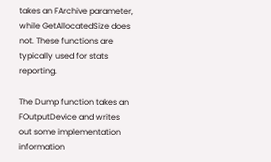takes an FArchive parameter, while GetAllocatedSize does not. These functions are typically used for stats reporting.

The Dump function takes an FOutputDevice and writes out some implementation information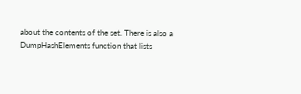about the contents of the set. There is also a DumpHashElements function that lists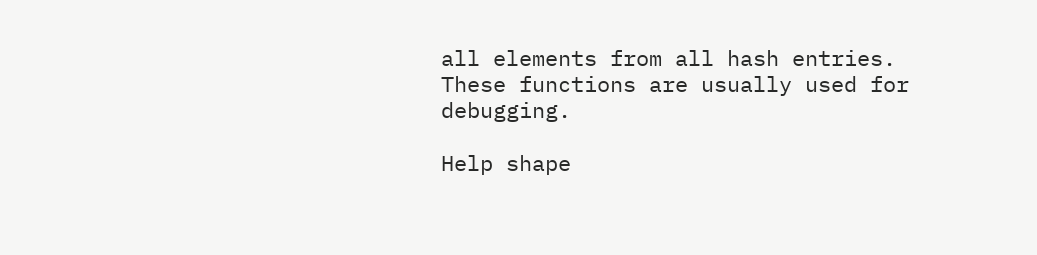all elements from all hash entries. These functions are usually used for debugging.

Help shape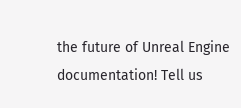the future of Unreal Engine documentation! Tell us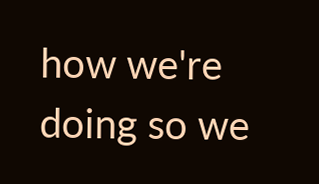how we're doing so we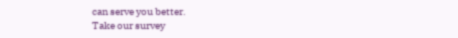can serve you better.
Take our survey